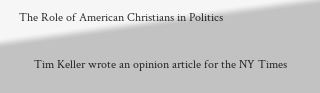The Role of American Christians in Politics

     Tim Keller wrote an opinion article for the NY Times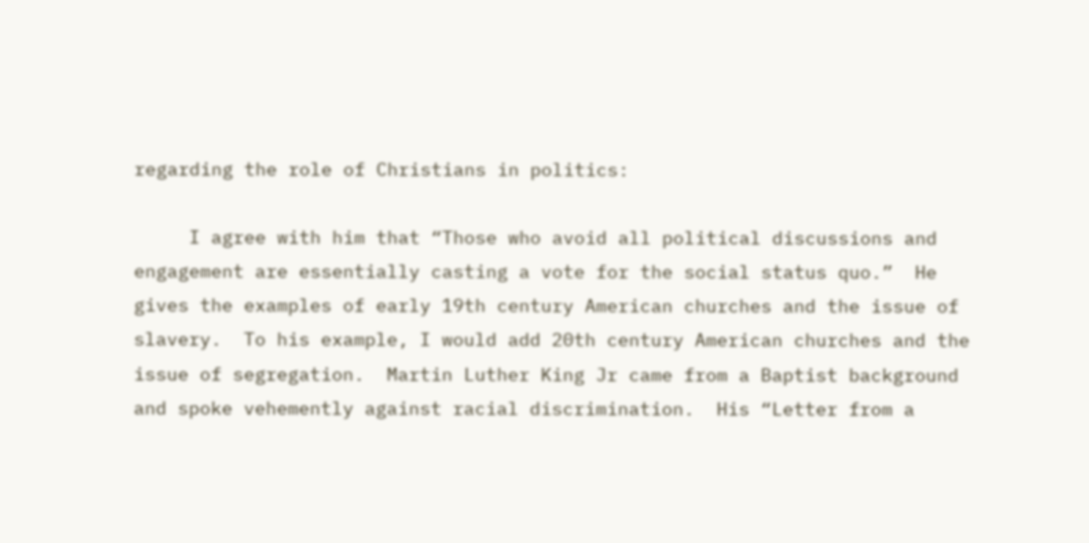regarding the role of Christians in politics:

     I agree with him that “Those who avoid all political discussions and engagement are essentially casting a vote for the social status quo.”  He gives the examples of early 19th century American churches and the issue of slavery.  To his example, I would add 20th century American churches and the issue of segregation.  Martin Luther King Jr came from a Baptist background and spoke vehemently against racial discrimination.  His “Letter from a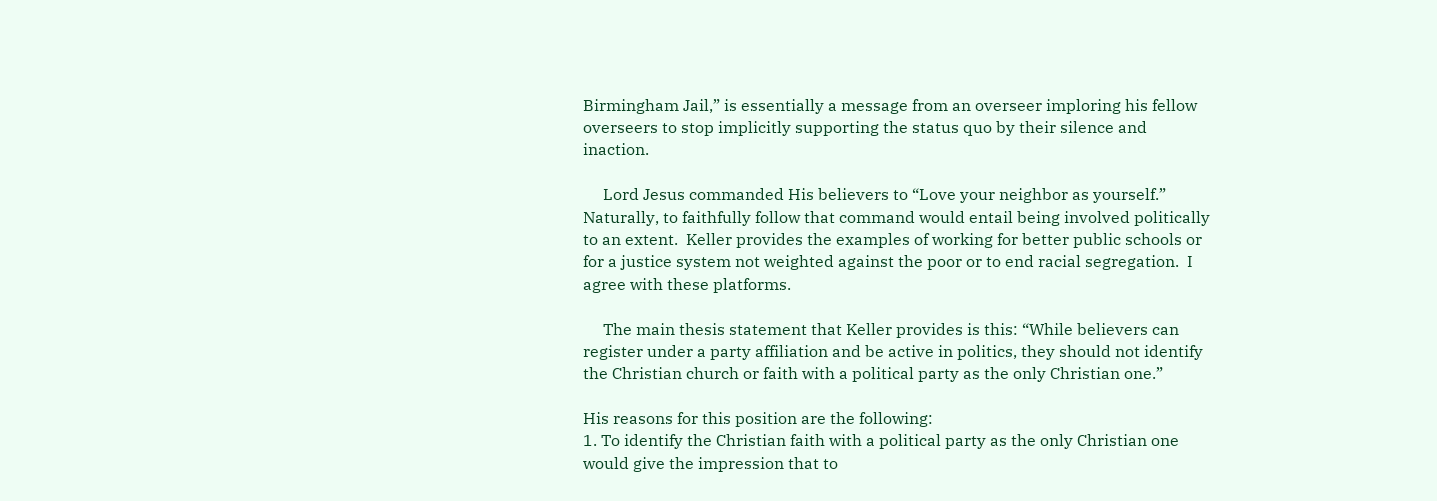Birmingham Jail,” is essentially a message from an overseer imploring his fellow overseers to stop implicitly supporting the status quo by their silence and inaction.

     Lord Jesus commanded His believers to “Love your neighbor as yourself.”  Naturally, to faithfully follow that command would entail being involved politically to an extent.  Keller provides the examples of working for better public schools or for a justice system not weighted against the poor or to end racial segregation.  I agree with these platforms.

     The main thesis statement that Keller provides is this: “While believers can register under a party affiliation and be active in politics, they should not identify the Christian church or faith with a political party as the only Christian one.”

His reasons for this position are the following:
1. To identify the Christian faith with a political party as the only Christian one would give the impression that to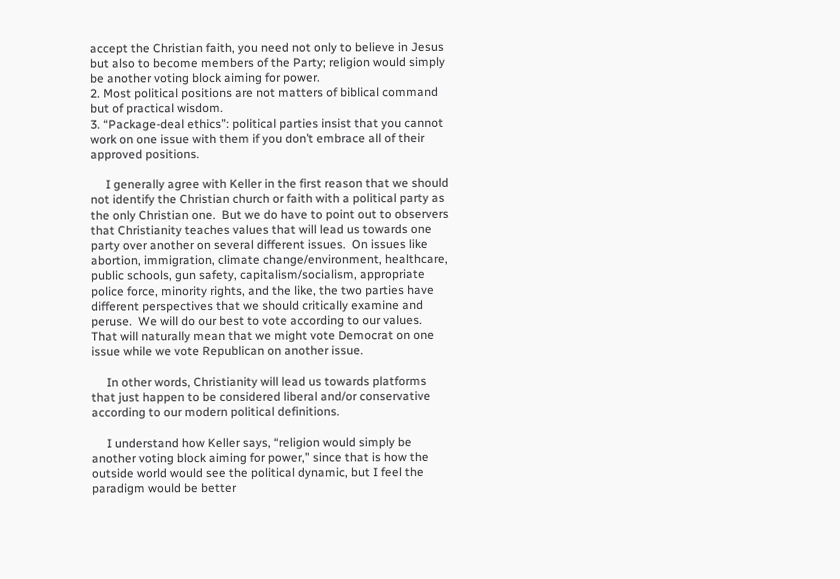accept the Christian faith, you need not only to believe in Jesus but also to become members of the Party; religion would simply be another voting block aiming for power.
2. Most political positions are not matters of biblical command but of practical wisdom.
3. “Package-deal ethics”: political parties insist that you cannot work on one issue with them if you don’t embrace all of their approved positions.

     I generally agree with Keller in the first reason that we should not identify the Christian church or faith with a political party as the only Christian one.  But we do have to point out to observers that Christianity teaches values that will lead us towards one party over another on several different issues.  On issues like abortion, immigration, climate change/environment, healthcare, public schools, gun safety, capitalism/socialism, appropriate police force, minority rights, and the like, the two parties have different perspectives that we should critically examine and peruse.  We will do our best to vote according to our values.  That will naturally mean that we might vote Democrat on one issue while we vote Republican on another issue.

     In other words, Christianity will lead us towards platforms that just happen to be considered liberal and/or conservative according to our modern political definitions.

     I understand how Keller says, “religion would simply be another voting block aiming for power,” since that is how the outside world would see the political dynamic, but I feel the paradigm would be better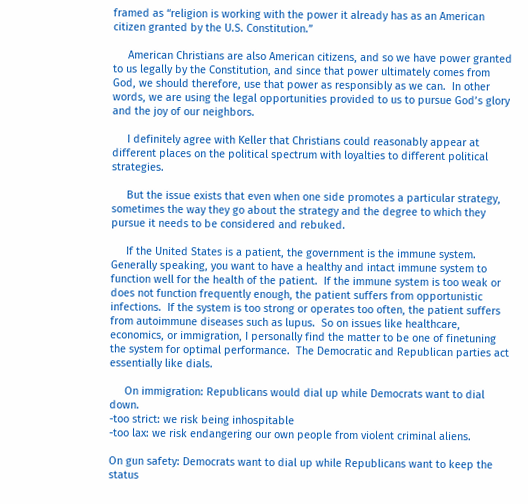framed as “religion is working with the power it already has as an American citizen granted by the U.S. Constitution.”

     American Christians are also American citizens, and so we have power granted to us legally by the Constitution, and since that power ultimately comes from God, we should therefore, use that power as responsibly as we can.  In other words, we are using the legal opportunities provided to us to pursue God’s glory and the joy of our neighbors.

     I definitely agree with Keller that Christians could reasonably appear at different places on the political spectrum with loyalties to different political strategies.

     But the issue exists that even when one side promotes a particular strategy, sometimes the way they go about the strategy and the degree to which they pursue it needs to be considered and rebuked.

     If the United States is a patient, the government is the immune system.  Generally speaking, you want to have a healthy and intact immune system to function well for the health of the patient.  If the immune system is too weak or does not function frequently enough, the patient suffers from opportunistic infections.  If the system is too strong or operates too often, the patient suffers from autoimmune diseases such as lupus.  So on issues like healthcare, economics, or immigration, I personally find the matter to be one of finetuning the system for optimal performance.  The Democratic and Republican parties act essentially like dials.

     On immigration: Republicans would dial up while Democrats want to dial down.
-too strict: we risk being inhospitable
-too lax: we risk endangering our own people from violent criminal aliens.

On gun safety: Democrats want to dial up while Republicans want to keep the status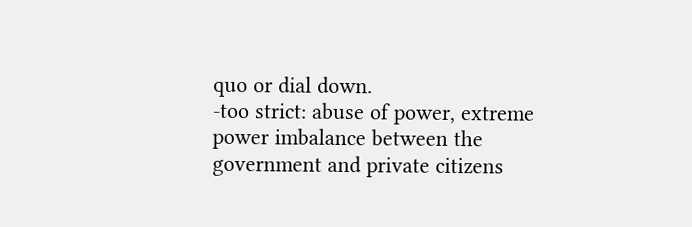quo or dial down.
-too strict: abuse of power, extreme power imbalance between the government and private citizens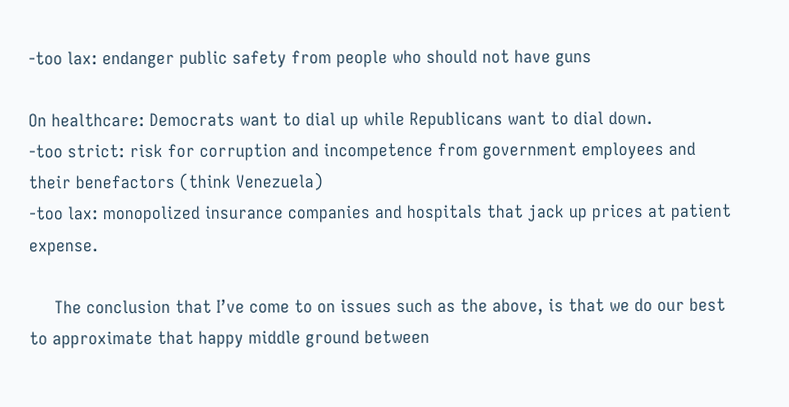-too lax: endanger public safety from people who should not have guns

On healthcare: Democrats want to dial up while Republicans want to dial down.
-too strict: risk for corruption and incompetence from government employees and their benefactors (think Venezuela)
-too lax: monopolized insurance companies and hospitals that jack up prices at patient expense.

     The conclusion that I’ve come to on issues such as the above, is that we do our best to approximate that happy middle ground between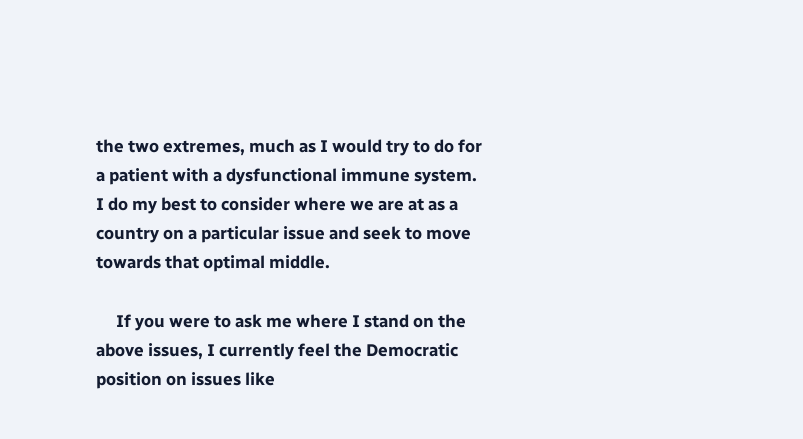the two extremes, much as I would try to do for a patient with a dysfunctional immune system.  I do my best to consider where we are at as a country on a particular issue and seek to move towards that optimal middle.

     If you were to ask me where I stand on the above issues, I currently feel the Democratic position on issues like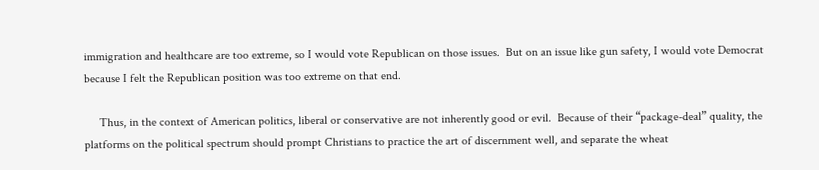immigration and healthcare are too extreme, so I would vote Republican on those issues.  But on an issue like gun safety, I would vote Democrat because I felt the Republican position was too extreme on that end.

     Thus, in the context of American politics, liberal or conservative are not inherently good or evil.  Because of their “package-deal” quality, the platforms on the political spectrum should prompt Christians to practice the art of discernment well, and separate the wheat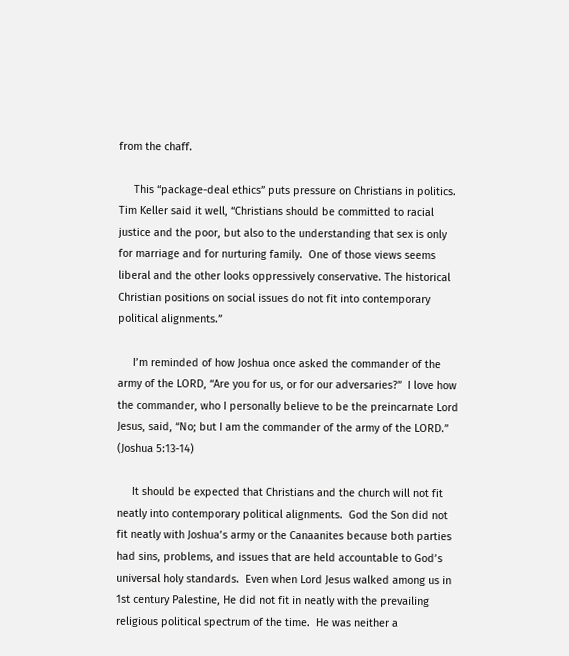from the chaff.

     This “package-deal ethics” puts pressure on Christians in politics.  Tim Keller said it well, “Christians should be committed to racial justice and the poor, but also to the understanding that sex is only for marriage and for nurturing family.  One of those views seems liberal and the other looks oppressively conservative. The historical Christian positions on social issues do not fit into contemporary political alignments.”

     I’m reminded of how Joshua once asked the commander of the army of the LORD, “Are you for us, or for our adversaries?”  I love how the commander, who I personally believe to be the preincarnate Lord Jesus, said, “No; but I am the commander of the army of the LORD.”  (Joshua 5:13-14)

     It should be expected that Christians and the church will not fit neatly into contemporary political alignments.  God the Son did not fit neatly with Joshua’s army or the Canaanites because both parties had sins, problems, and issues that are held accountable to God’s universal holy standards.  Even when Lord Jesus walked among us in 1st century Palestine, He did not fit in neatly with the prevailing religious political spectrum of the time.  He was neither a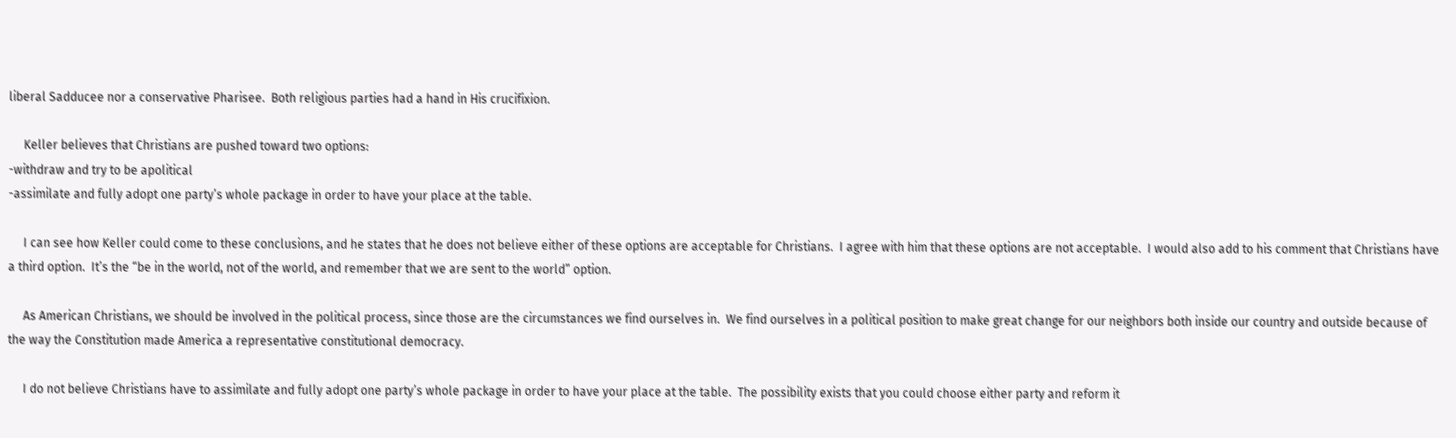liberal Sadducee nor a conservative Pharisee.  Both religious parties had a hand in His crucifixion.

     Keller believes that Christians are pushed toward two options:
-withdraw and try to be apolitical
-assimilate and fully adopt one party’s whole package in order to have your place at the table.

     I can see how Keller could come to these conclusions, and he states that he does not believe either of these options are acceptable for Christians.  I agree with him that these options are not acceptable.  I would also add to his comment that Christians have a third option.  It’s the “be in the world, not of the world, and remember that we are sent to the world” option.

     As American Christians, we should be involved in the political process, since those are the circumstances we find ourselves in.  We find ourselves in a political position to make great change for our neighbors both inside our country and outside because of the way the Constitution made America a representative constitutional democracy.

     I do not believe Christians have to assimilate and fully adopt one party’s whole package in order to have your place at the table.  The possibility exists that you could choose either party and reform it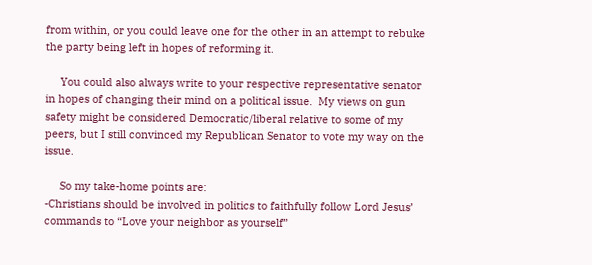from within, or you could leave one for the other in an attempt to rebuke the party being left in hopes of reforming it.

     You could also always write to your respective representative senator in hopes of changing their mind on a political issue.  My views on gun safety might be considered Democratic/liberal relative to some of my peers, but I still convinced my Republican Senator to vote my way on the issue.

     So my take-home points are:
-Christians should be involved in politics to faithfully follow Lord Jesus’ commands to “Love your neighbor as yourself”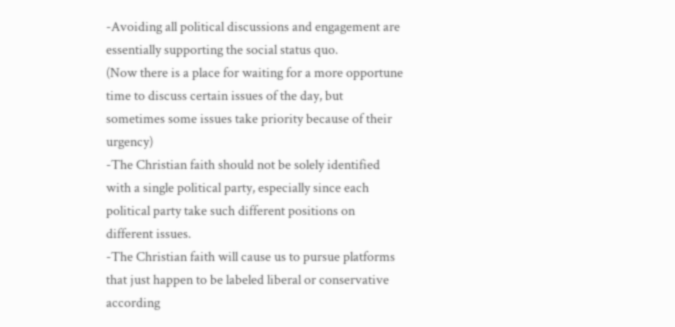-Avoiding all political discussions and engagement are essentially supporting the social status quo.
(Now there is a place for waiting for a more opportune time to discuss certain issues of the day, but sometimes some issues take priority because of their urgency)
-The Christian faith should not be solely identified with a single political party, especially since each political party take such different positions on different issues.
-The Christian faith will cause us to pursue platforms that just happen to be labeled liberal or conservative according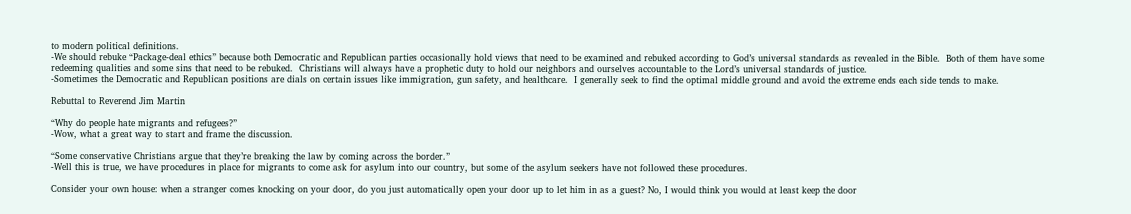to modern political definitions.
-We should rebuke “Package-deal ethics” because both Democratic and Republican parties occasionally hold views that need to be examined and rebuked according to God’s universal standards as revealed in the Bible.  Both of them have some redeeming qualities and some sins that need to be rebuked.  Christians will always have a prophetic duty to hold our neighbors and ourselves accountable to the Lord’s universal standards of justice.
-Sometimes the Democratic and Republican positions are dials on certain issues like immigration, gun safety, and healthcare.  I generally seek to find the optimal middle ground and avoid the extreme ends each side tends to make.

Rebuttal to Reverend Jim Martin

“Why do people hate migrants and refugees?”
-Wow, what a great way to start and frame the discussion.

“Some conservative Christians argue that they’re breaking the law by coming across the border.”
-Well this is true, we have procedures in place for migrants to come ask for asylum into our country, but some of the asylum seekers have not followed these procedures.

Consider your own house: when a stranger comes knocking on your door, do you just automatically open your door up to let him in as a guest? No, I would think you would at least keep the door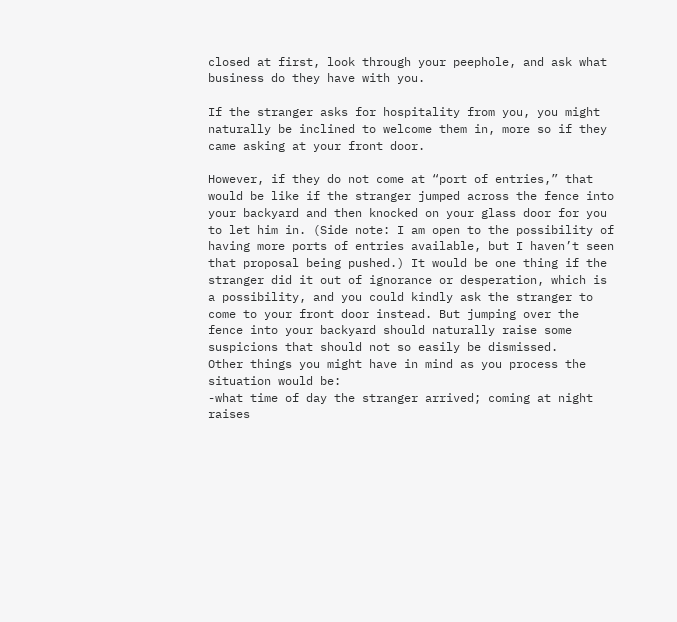closed at first, look through your peephole, and ask what business do they have with you.

If the stranger asks for hospitality from you, you might naturally be inclined to welcome them in, more so if they came asking at your front door.

However, if they do not come at “port of entries,” that would be like if the stranger jumped across the fence into your backyard and then knocked on your glass door for you to let him in. (Side note: I am open to the possibility of having more ports of entries available, but I haven’t seen that proposal being pushed.) It would be one thing if the stranger did it out of ignorance or desperation, which is a possibility, and you could kindly ask the stranger to come to your front door instead. But jumping over the fence into your backyard should naturally raise some suspicions that should not so easily be dismissed.
Other things you might have in mind as you process the situation would be:
-what time of day the stranger arrived; coming at night raises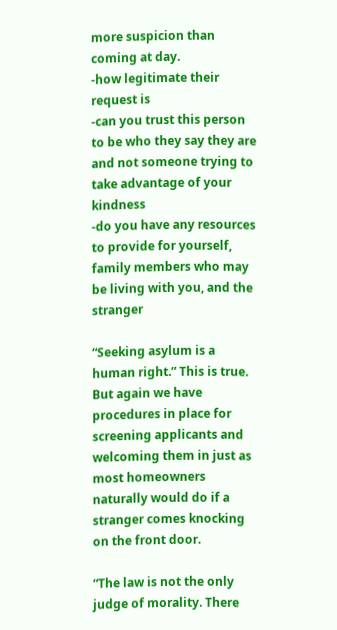more suspicion than coming at day.
-how legitimate their request is
-can you trust this person to be who they say they are and not someone trying to take advantage of your kindness
-do you have any resources to provide for yourself, family members who may be living with you, and the stranger

“Seeking asylum is a human right.” This is true. But again we have procedures in place for screening applicants and welcoming them in just as most homeowners naturally would do if a stranger comes knocking on the front door.

“The law is not the only judge of morality. There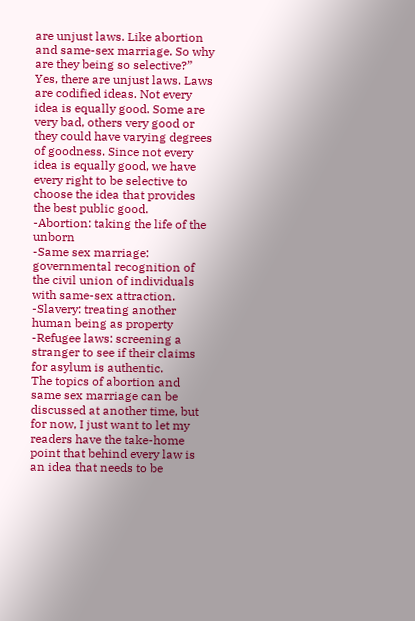are unjust laws. Like abortion and same-sex marriage. So why are they being so selective?”
Yes, there are unjust laws. Laws are codified ideas. Not every idea is equally good. Some are very bad, others very good or they could have varying degrees of goodness. Since not every idea is equally good, we have every right to be selective to choose the idea that provides the best public good.
-Abortion: taking the life of the unborn
-Same sex marriage: governmental recognition of the civil union of individuals with same-sex attraction.
-Slavery: treating another human being as property
-Refugee laws: screening a stranger to see if their claims for asylum is authentic.
The topics of abortion and same sex marriage can be discussed at another time, but for now, I just want to let my readers have the take-home point that behind every law is an idea that needs to be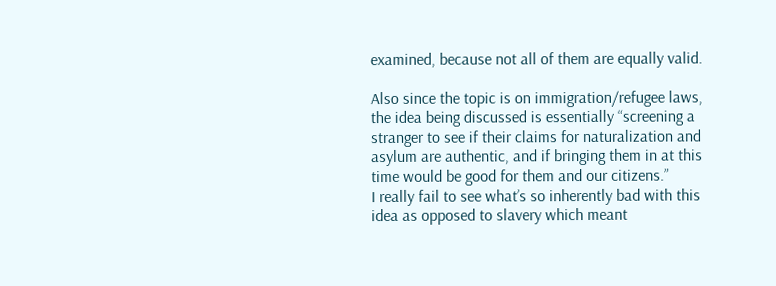examined, because not all of them are equally valid.

Also since the topic is on immigration/refugee laws, the idea being discussed is essentially “screening a stranger to see if their claims for naturalization and asylum are authentic, and if bringing them in at this time would be good for them and our citizens.”
I really fail to see what’s so inherently bad with this idea as opposed to slavery which meant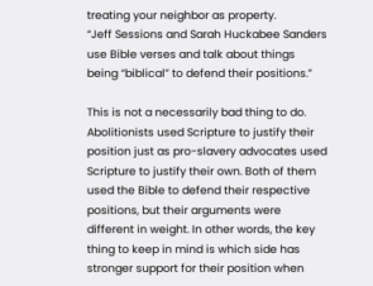treating your neighbor as property.
“Jeff Sessions and Sarah Huckabee Sanders use Bible verses and talk about things being “biblical” to defend their positions.”

This is not a necessarily bad thing to do. Abolitionists used Scripture to justify their position just as pro-slavery advocates used Scripture to justify their own. Both of them used the Bible to defend their respective positions, but their arguments were different in weight. In other words, the key thing to keep in mind is which side has stronger support for their position when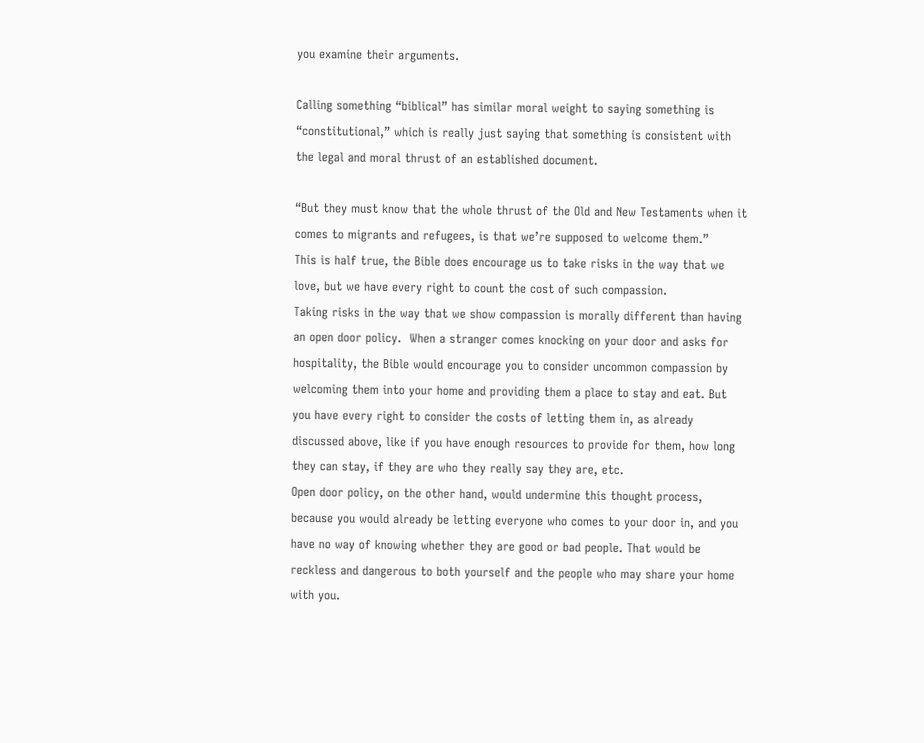you examine their arguments.

Calling something “biblical” has similar moral weight to saying something is “constitutional,” which is really just saying that something is consistent with the legal and moral thrust of an established document.

“But they must know that the whole thrust of the Old and New Testaments when it comes to migrants and refugees, is that we’re supposed to welcome them.”
This is half true, the Bible does encourage us to take risks in the way that we love, but we have every right to count the cost of such compassion.
Taking risks in the way that we show compassion is morally different than having an open door policy.  When a stranger comes knocking on your door and asks for hospitality, the Bible would encourage you to consider uncommon compassion by welcoming them into your home and providing them a place to stay and eat. But you have every right to consider the costs of letting them in, as already discussed above, like if you have enough resources to provide for them, how long they can stay, if they are who they really say they are, etc.
Open door policy, on the other hand, would undermine this thought process, because you would already be letting everyone who comes to your door in, and you have no way of knowing whether they are good or bad people. That would be reckless and dangerous to both yourself and the people who may share your home with you.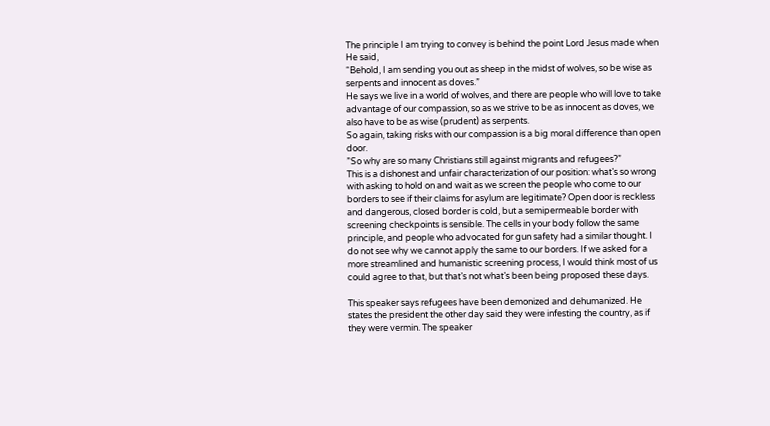The principle I am trying to convey is behind the point Lord Jesus made when He said,
“Behold, I am sending you out as sheep in the midst of wolves, so be wise as serpents and innocent as doves.”
He says we live in a world of wolves, and there are people who will love to take advantage of our compassion, so as we strive to be as innocent as doves, we also have to be as wise (prudent) as serpents.
So again, taking risks with our compassion is a big moral difference than open door.
”So why are so many Christians still against migrants and refugees?”
This is a dishonest and unfair characterization of our position: what’s so wrong with asking to hold on and wait as we screen the people who come to our borders to see if their claims for asylum are legitimate? Open door is reckless and dangerous, closed border is cold, but a semipermeable border with screening checkpoints is sensible. The cells in your body follow the same principle, and people who advocated for gun safety had a similar thought. I do not see why we cannot apply the same to our borders. If we asked for a more streamlined and humanistic screening process, I would think most of us could agree to that, but that’s not what’s been being proposed these days.

This speaker says refugees have been demonized and dehumanized. He states the president the other day said they were infesting the country, as if they were vermin. The speaker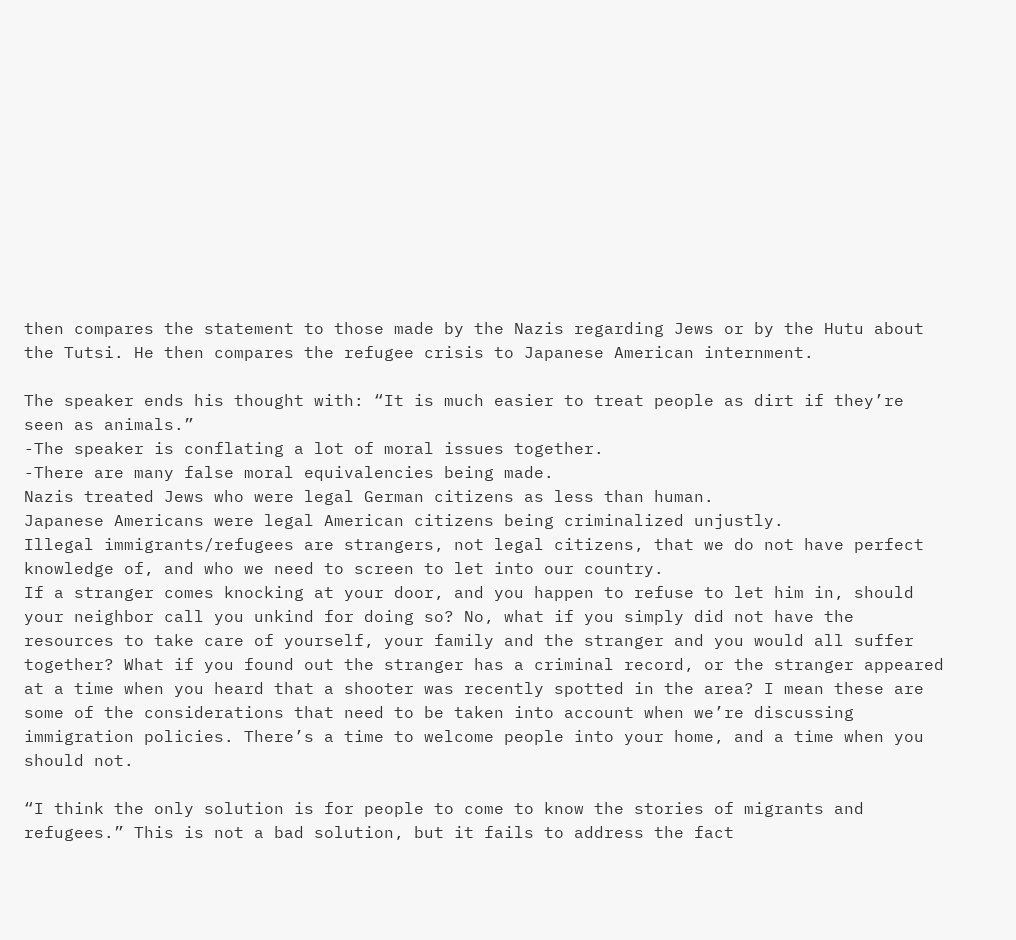then compares the statement to those made by the Nazis regarding Jews or by the Hutu about the Tutsi. He then compares the refugee crisis to Japanese American internment.

The speaker ends his thought with: “It is much easier to treat people as dirt if they’re seen as animals.”
-The speaker is conflating a lot of moral issues together.
-There are many false moral equivalencies being made.
Nazis treated Jews who were legal German citizens as less than human.
Japanese Americans were legal American citizens being criminalized unjustly.
Illegal immigrants/refugees are strangers, not legal citizens, that we do not have perfect knowledge of, and who we need to screen to let into our country.
If a stranger comes knocking at your door, and you happen to refuse to let him in, should your neighbor call you unkind for doing so? No, what if you simply did not have the resources to take care of yourself, your family and the stranger and you would all suffer together? What if you found out the stranger has a criminal record, or the stranger appeared at a time when you heard that a shooter was recently spotted in the area? I mean these are some of the considerations that need to be taken into account when we’re discussing immigration policies. There’s a time to welcome people into your home, and a time when you should not.

“I think the only solution is for people to come to know the stories of migrants and refugees.” This is not a bad solution, but it fails to address the fact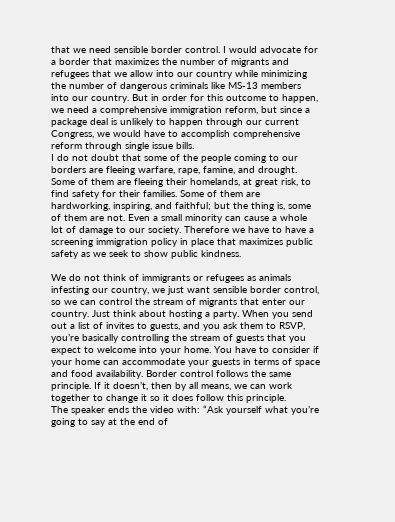that we need sensible border control. I would advocate for a border that maximizes the number of migrants and refugees that we allow into our country while minimizing the number of dangerous criminals like MS-13 members into our country. But in order for this outcome to happen, we need a comprehensive immigration reform, but since a package deal is unlikely to happen through our current Congress, we would have to accomplish comprehensive reform through single issue bills.
I do not doubt that some of the people coming to our borders are fleeing warfare, rape, famine, and drought. Some of them are fleeing their homelands, at great risk, to find safety for their families. Some of them are hardworking, inspiring, and faithful; but the thing is, some of them are not. Even a small minority can cause a whole lot of damage to our society. Therefore we have to have a screening immigration policy in place that maximizes public safety as we seek to show public kindness.

We do not think of immigrants or refugees as animals infesting our country, we just want sensible border control, so we can control the stream of migrants that enter our country. Just think about hosting a party. When you send out a list of invites to guests, and you ask them to RSVP, you’re basically controlling the stream of guests that you expect to welcome into your home. You have to consider if your home can accommodate your guests in terms of space and food availability. Border control follows the same principle. If it doesn’t, then by all means, we can work together to change it so it does follow this principle.
The speaker ends the video with: “Ask yourself what you’re going to say at the end of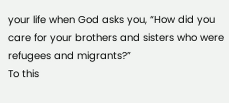your life when God asks you, “How did you care for your brothers and sisters who were refugees and migrants?”
To this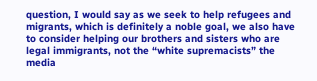question, I would say as we seek to help refugees and migrants, which is definitely a noble goal, we also have to consider helping our brothers and sisters who are legal immigrants, not the “white supremacists” the media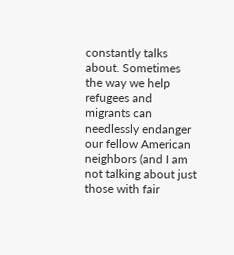constantly talks about. Sometimes the way we help refugees and migrants can needlessly endanger our fellow American neighbors (and I am not talking about just those with fair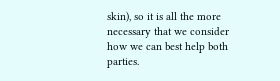skin), so it is all the more necessary that we consider how we can best help both parties.